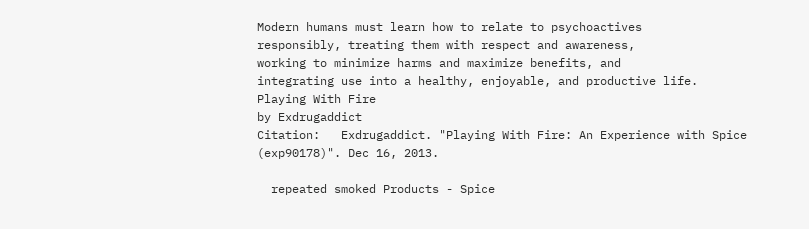Modern humans must learn how to relate to psychoactives
responsibly, treating them with respect and awareness,
working to minimize harms and maximize benefits, and
integrating use into a healthy, enjoyable, and productive life.
Playing With Fire
by Exdrugaddict
Citation:   Exdrugaddict. "Playing With Fire: An Experience with Spice (exp90178)". Dec 16, 2013.

  repeated smoked Products - Spice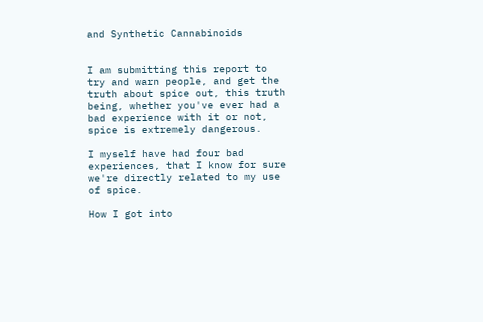and Synthetic Cannabinoids


I am submitting this report to try and warn people, and get the truth about spice out, this truth being, whether you've ever had a bad experience with it or not, spice is extremely dangerous.

I myself have had four bad experiences, that I know for sure we're directly related to my use of spice.

How I got into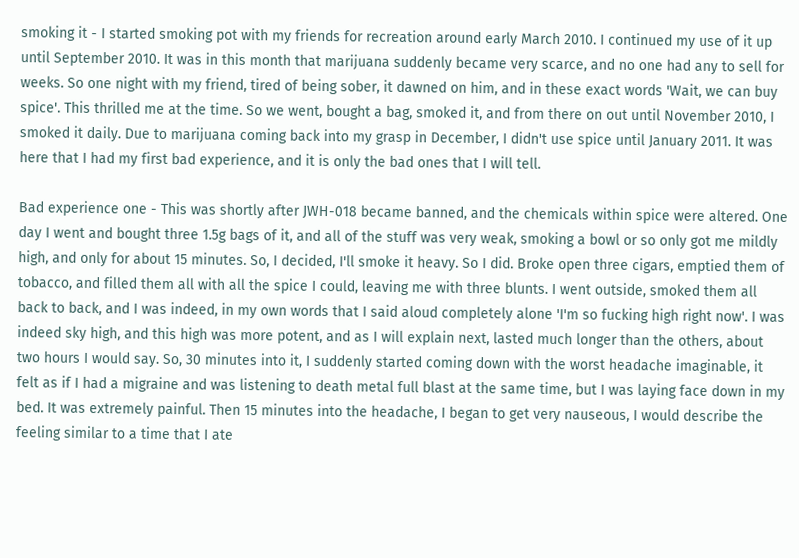smoking it - I started smoking pot with my friends for recreation around early March 2010. I continued my use of it up until September 2010. It was in this month that marijuana suddenly became very scarce, and no one had any to sell for weeks. So one night with my friend, tired of being sober, it dawned on him, and in these exact words 'Wait, we can buy spice'. This thrilled me at the time. So we went, bought a bag, smoked it, and from there on out until November 2010, I smoked it daily. Due to marijuana coming back into my grasp in December, I didn't use spice until January 2011. It was here that I had my first bad experience, and it is only the bad ones that I will tell.

Bad experience one - This was shortly after JWH-018 became banned, and the chemicals within spice were altered. One day I went and bought three 1.5g bags of it, and all of the stuff was very weak, smoking a bowl or so only got me mildly high, and only for about 15 minutes. So, I decided, I'll smoke it heavy. So I did. Broke open three cigars, emptied them of tobacco, and filled them all with all the spice I could, leaving me with three blunts. I went outside, smoked them all back to back, and I was indeed, in my own words that I said aloud completely alone 'I'm so fucking high right now'. I was indeed sky high, and this high was more potent, and as I will explain next, lasted much longer than the others, about two hours I would say. So, 30 minutes into it, I suddenly started coming down with the worst headache imaginable, it felt as if I had a migraine and was listening to death metal full blast at the same time, but I was laying face down in my bed. It was extremely painful. Then 15 minutes into the headache, I began to get very nauseous, I would describe the feeling similar to a time that I ate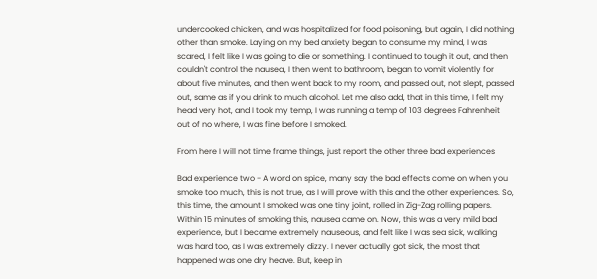undercooked chicken, and was hospitalized for food poisoning, but again, I did nothing other than smoke. Laying on my bed anxiety began to consume my mind, I was scared, I felt like I was going to die or something. I continued to tough it out, and then couldn't control the nausea, I then went to bathroom, began to vomit violently for about five minutes, and then went back to my room, and passed out, not slept, passed out, same as if you drink to much alcohol. Let me also add, that in this time, I felt my head very hot, and I took my temp, I was running a temp of 103 degrees Fahrenheit out of no where, I was fine before I smoked.

From here I will not time frame things, just report the other three bad experiences

Bad experience two - A word on spice, many say the bad effects come on when you smoke too much, this is not true, as I will prove with this and the other experiences. So, this time, the amount I smoked was one tiny joint, rolled in Zig-Zag rolling papers. Within 15 minutes of smoking this, nausea came on. Now, this was a very mild bad experience, but I became extremely nauseous, and felt like I was sea sick, walking was hard too, as I was extremely dizzy. I never actually got sick, the most that happened was one dry heave. But, keep in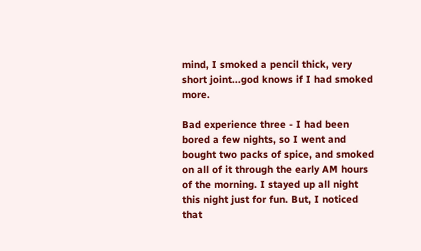mind, I smoked a pencil thick, very short joint...god knows if I had smoked more.

Bad experience three - I had been bored a few nights, so I went and bought two packs of spice, and smoked on all of it through the early AM hours of the morning. I stayed up all night this night just for fun. But, I noticed that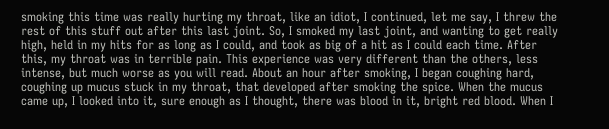smoking this time was really hurting my throat, like an idiot, I continued, let me say, I threw the rest of this stuff out after this last joint. So, I smoked my last joint, and wanting to get really high, held in my hits for as long as I could, and took as big of a hit as I could each time. After this, my throat was in terrible pain. This experience was very different than the others, less intense, but much worse as you will read. About an hour after smoking, I began coughing hard, coughing up mucus stuck in my throat, that developed after smoking the spice. When the mucus came up, I looked into it, sure enough as I thought, there was blood in it, bright red blood. When I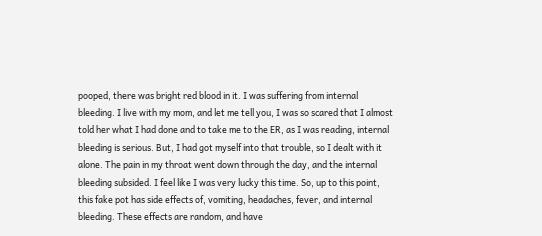pooped, there was bright red blood in it. I was suffering from internal bleeding. I live with my mom, and let me tell you, I was so scared that I almost told her what I had done and to take me to the ER, as I was reading, internal bleeding is serious. But, I had got myself into that trouble, so I dealt with it alone. The pain in my throat went down through the day, and the internal bleeding subsided. I feel like I was very lucky this time. So, up to this point, this fake pot has side effects of, vomiting, headaches, fever, and internal bleeding. These effects are random, and have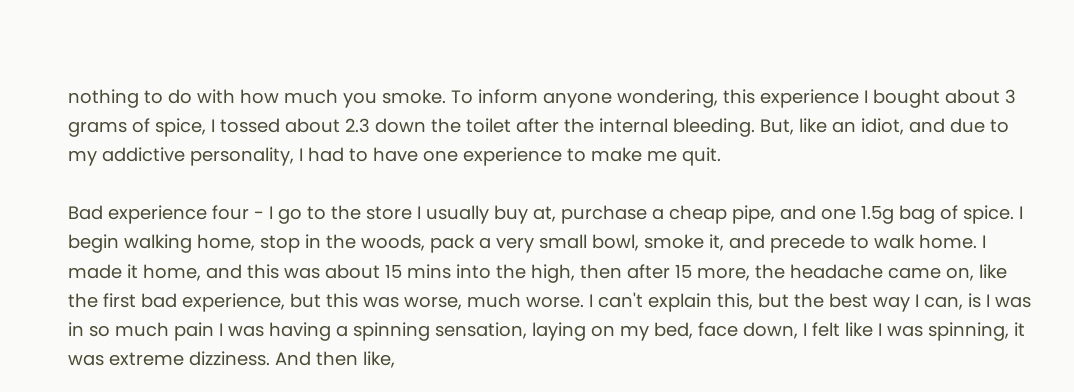nothing to do with how much you smoke. To inform anyone wondering, this experience I bought about 3 grams of spice, I tossed about 2.3 down the toilet after the internal bleeding. But, like an idiot, and due to my addictive personality, I had to have one experience to make me quit.

Bad experience four - I go to the store I usually buy at, purchase a cheap pipe, and one 1.5g bag of spice. I begin walking home, stop in the woods, pack a very small bowl, smoke it, and precede to walk home. I made it home, and this was about 15 mins into the high, then after 15 more, the headache came on, like the first bad experience, but this was worse, much worse. I can't explain this, but the best way I can, is I was in so much pain I was having a spinning sensation, laying on my bed, face down, I felt like I was spinning, it was extreme dizziness. And then like,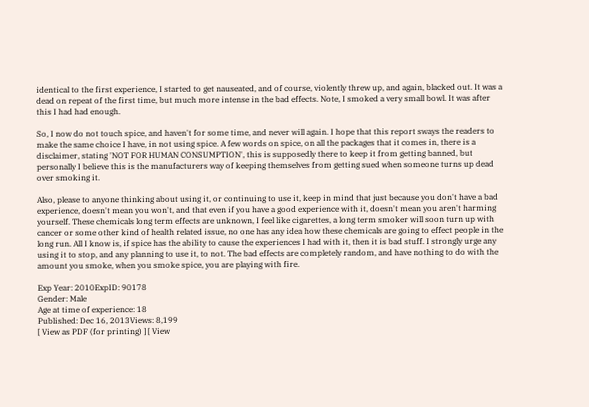identical to the first experience, I started to get nauseated, and of course, violently threw up, and again, blacked out. It was a dead on repeat of the first time, but much more intense in the bad effects. Note, I smoked a very small bowl. It was after this I had had enough.

So, I now do not touch spice, and haven't for some time, and never will again. I hope that this report sways the readers to make the same choice I have, in not using spice. A few words on spice, on all the packages that it comes in, there is a disclaimer, stating 'NOT FOR HUMAN CONSUMPTION', this is supposedly there to keep it from getting banned, but personally I believe this is the manufacturers way of keeping themselves from getting sued when someone turns up dead over smoking it.

Also, please to anyone thinking about using it, or continuing to use it, keep in mind that just because you don't have a bad experience, doesn't mean you won't, and that even if you have a good experience with it, doesn't mean you aren't harming yourself. These chemicals long term effects are unknown, I feel like cigarettes, a long term smoker will soon turn up with cancer or some other kind of health related issue, no one has any idea how these chemicals are going to effect people in the long run. All I know is, if spice has the ability to cause the experiences I had with it, then it is bad stuff. I strongly urge any using it to stop, and any planning to use it, to not. The bad effects are completely random, and have nothing to do with the amount you smoke, when you smoke spice, you are playing with fire.

Exp Year: 2010ExpID: 90178
Gender: Male
Age at time of experience: 18
Published: Dec 16, 2013Views: 8,199
[ View as PDF (for printing) ] [ View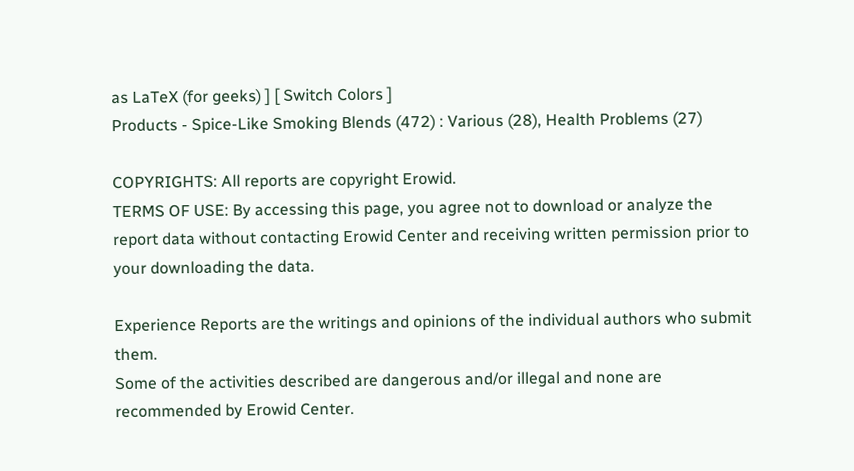as LaTeX (for geeks) ] [ Switch Colors ]
Products - Spice-Like Smoking Blends (472) : Various (28), Health Problems (27)

COPYRIGHTS: All reports are copyright Erowid.
TERMS OF USE: By accessing this page, you agree not to download or analyze the report data without contacting Erowid Center and receiving written permission prior to your downloading the data.

Experience Reports are the writings and opinions of the individual authors who submit them.
Some of the activities described are dangerous and/or illegal and none are recommended by Erowid Center.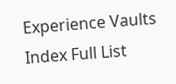Experience Vaults Index Full List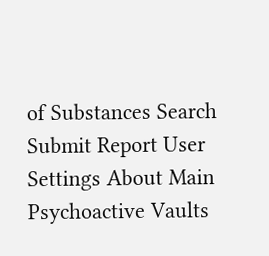of Substances Search Submit Report User Settings About Main Psychoactive Vaults